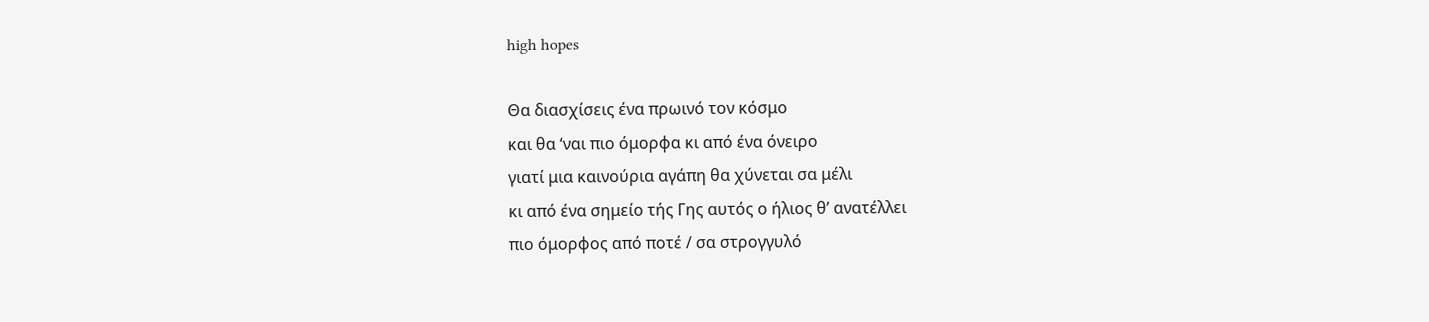high hopes

Θα διασχίσεις ένα πρωινό τον κόσμο
και θα ‘ναι πιο όμορφα κι από ένα όνειρο
γιατί μια καινούρια αγάπη θα χύνεται σα μέλι
κι από ένα σημείο τής Γης αυτός ο ήλιος θ’ ανατέλλει
πιο όμορφος από ποτέ / σα στρογγυλό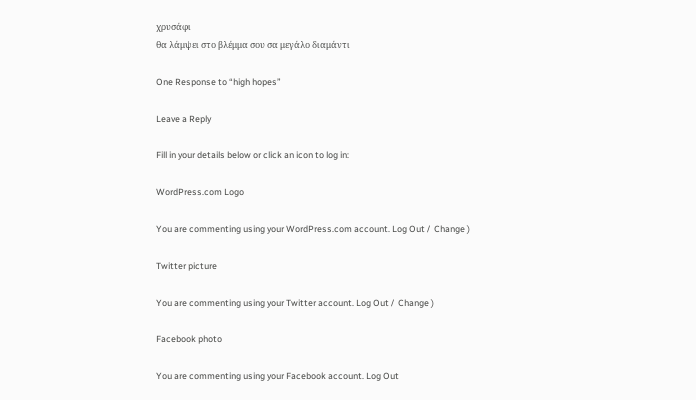χρυσάφι
θα λάμψει στο βλέμμα σου σα μεγάλο διαμάντι

One Response to “high hopes”

Leave a Reply

Fill in your details below or click an icon to log in:

WordPress.com Logo

You are commenting using your WordPress.com account. Log Out /  Change )

Twitter picture

You are commenting using your Twitter account. Log Out /  Change )

Facebook photo

You are commenting using your Facebook account. Log Out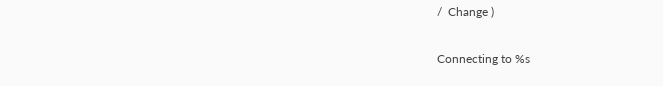/  Change )

Connecting to %s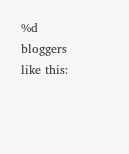%d bloggers like this: